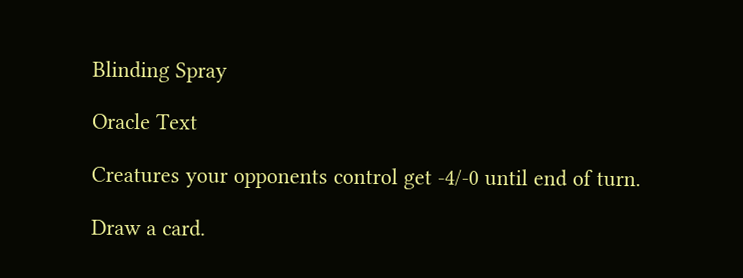Blinding Spray

Oracle Text

Creatures your opponents control get -4/-0 until end of turn.

Draw a card.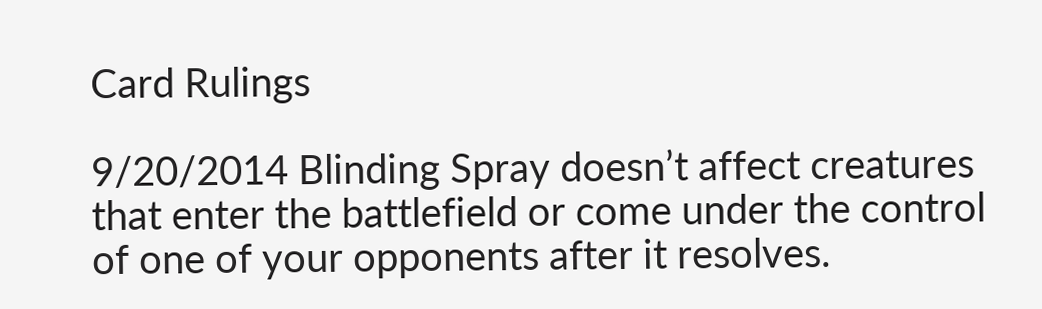Card Rulings

9/20/2014 Blinding Spray doesn’t affect creatures that enter the battlefield or come under the control of one of your opponents after it resolves.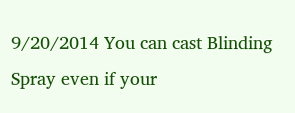9/20/2014 You can cast Blinding Spray even if your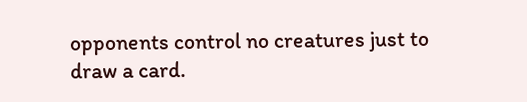opponents control no creatures just to draw a card.